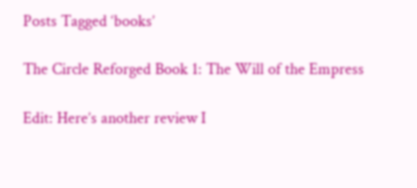Posts Tagged ‘books’

The Circle Reforged Book 1: The Will of the Empress

Edit: Here’s another review I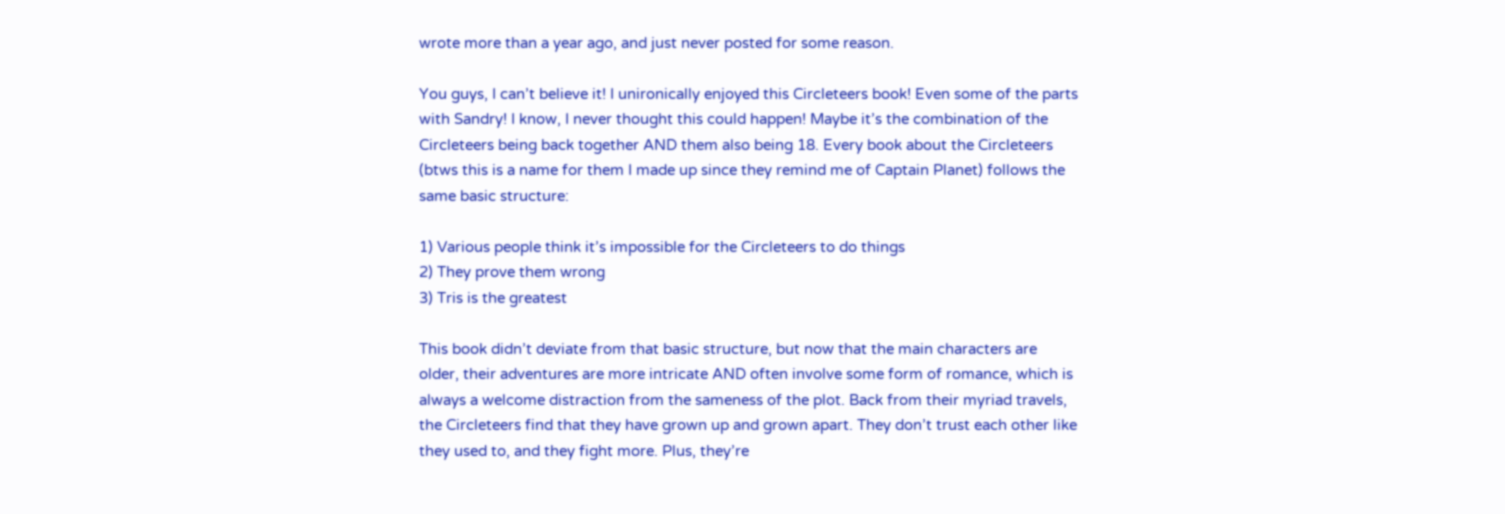wrote more than a year ago, and just never posted for some reason.

You guys, I can’t believe it! I unironically enjoyed this Circleteers book! Even some of the parts with Sandry! I know, I never thought this could happen! Maybe it’s the combination of the Circleteers being back together AND them also being 18. Every book about the Circleteers (btws this is a name for them I made up since they remind me of Captain Planet) follows the same basic structure:

1) Various people think it’s impossible for the Circleteers to do things
2) They prove them wrong
3) Tris is the greatest

This book didn’t deviate from that basic structure, but now that the main characters are older, their adventures are more intricate AND often involve some form of romance, which is always a welcome distraction from the sameness of the plot. Back from their myriad travels, the Circleteers find that they have grown up and grown apart. They don’t trust each other like they used to, and they fight more. Plus, they’re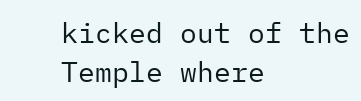kicked out of the Temple where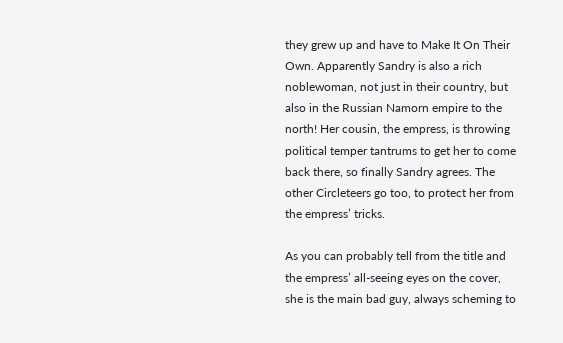they grew up and have to Make It On Their Own. Apparently Sandry is also a rich noblewoman, not just in their country, but also in the Russian Namorn empire to the north! Her cousin, the empress, is throwing political temper tantrums to get her to come back there, so finally Sandry agrees. The other Circleteers go too, to protect her from the empress’ tricks.

As you can probably tell from the title and the empress’ all-seeing eyes on the cover, she is the main bad guy, always scheming to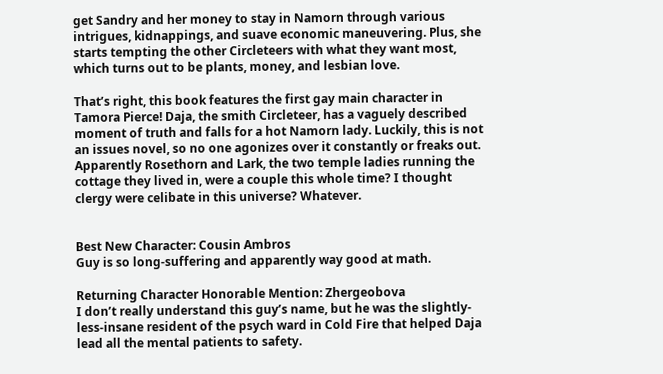get Sandry and her money to stay in Namorn through various intrigues, kidnappings, and suave economic maneuvering. Plus, she starts tempting the other Circleteers with what they want most, which turns out to be plants, money, and lesbian love.

That’s right, this book features the first gay main character in Tamora Pierce! Daja, the smith Circleteer, has a vaguely described moment of truth and falls for a hot Namorn lady. Luckily, this is not an issues novel, so no one agonizes over it constantly or freaks out. Apparently Rosethorn and Lark, the two temple ladies running the cottage they lived in, were a couple this whole time? I thought clergy were celibate in this universe? Whatever.


Best New Character: Cousin Ambros
Guy is so long-suffering and apparently way good at math.

Returning Character Honorable Mention: Zhergeobova
I don’t really understand this guy’s name, but he was the slightly-less-insane resident of the psych ward in Cold Fire that helped Daja lead all the mental patients to safety.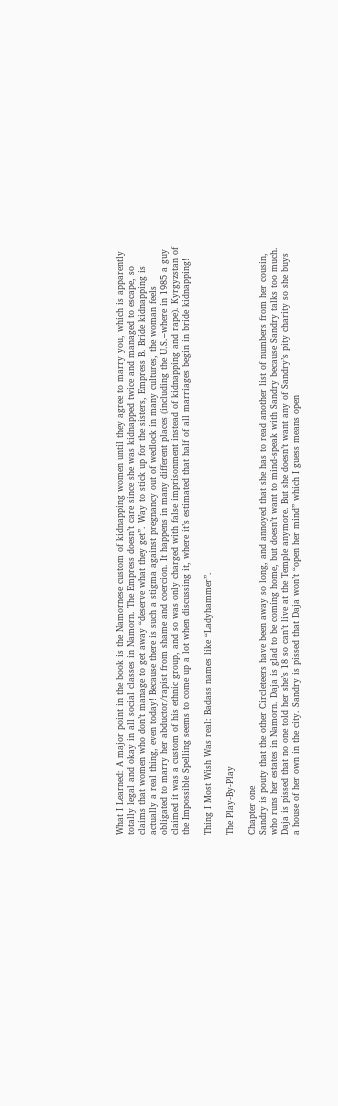What I Learned: A major point in the book is the Namornese custom of kidnapping women until they agree to marry you, which is apparently totally legal and okay in all social classes in Namorn. The Empress doesn’t care since she was kidnapped twice and managed to escape, so claims that women who don’t manage to get away “deserve what they get”. Way to stick up for the sisters, Empress B. Bride kidnapping is actually a real thing, even today! Because there is such a stigma against pregnancy out of wedlock in many cultures, the woman feels obligated to marry her abductor/rapist from shame and coercion. It happens in many different places (including the U.S.–where in 1985 a guy claimed it was a custom of his ethnic group, and so was only charged with false imprisonment instead of kidnapping and rape). Kyrgyzstan of the Impossible Spelling seems to come up a lot when discussing it, where it’s estimated that half of all marriages begin in bride kidnapping!

Thing I Most Wish Was real: Badass names like “Ladyhammer”.

The Play-By-Play

Chapter one
Sandry is pouty that the other Circleteers have been away so long, and annoyed that she has to read another list of numbers from her cousin, who runs her estates in Namorn. Daja is glad to be coming home, but doesn’t want to mind-speak with Sandry because Sandry talks too much. Daja is pissed that no one told her she’s 18 so can’t live at the Temple anymore. But she doesn’t want any of Sandry’s pity charity so she buys a house of her own in the city. Sandry is pissed that Daja won’t “open her mind” which I guess means open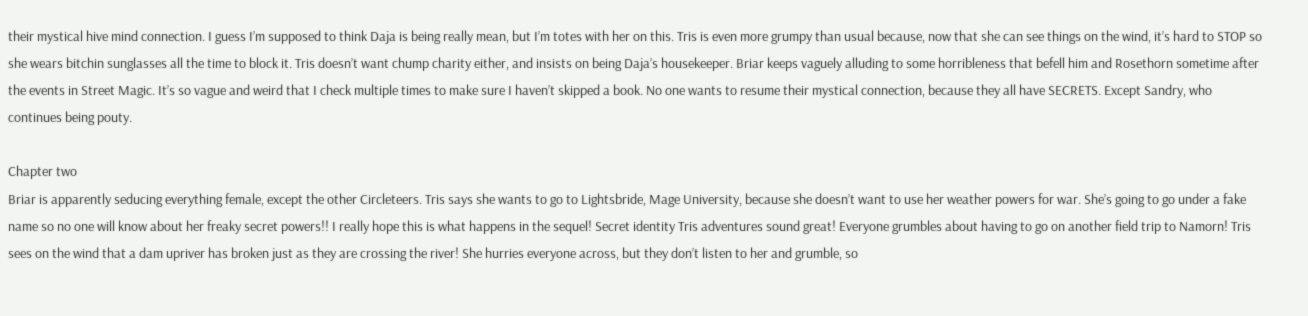their mystical hive mind connection. I guess I’m supposed to think Daja is being really mean, but I’m totes with her on this. Tris is even more grumpy than usual because, now that she can see things on the wind, it’s hard to STOP so she wears bitchin sunglasses all the time to block it. Tris doesn’t want chump charity either, and insists on being Daja’s housekeeper. Briar keeps vaguely alluding to some horribleness that befell him and Rosethorn sometime after the events in Street Magic. It’s so vague and weird that I check multiple times to make sure I haven’t skipped a book. No one wants to resume their mystical connection, because they all have SECRETS. Except Sandry, who continues being pouty.

Chapter two
Briar is apparently seducing everything female, except the other Circleteers. Tris says she wants to go to Lightsbride, Mage University, because she doesn’t want to use her weather powers for war. She’s going to go under a fake name so no one will know about her freaky secret powers!! I really hope this is what happens in the sequel! Secret identity Tris adventures sound great! Everyone grumbles about having to go on another field trip to Namorn! Tris sees on the wind that a dam upriver has broken just as they are crossing the river! She hurries everyone across, but they don’t listen to her and grumble, so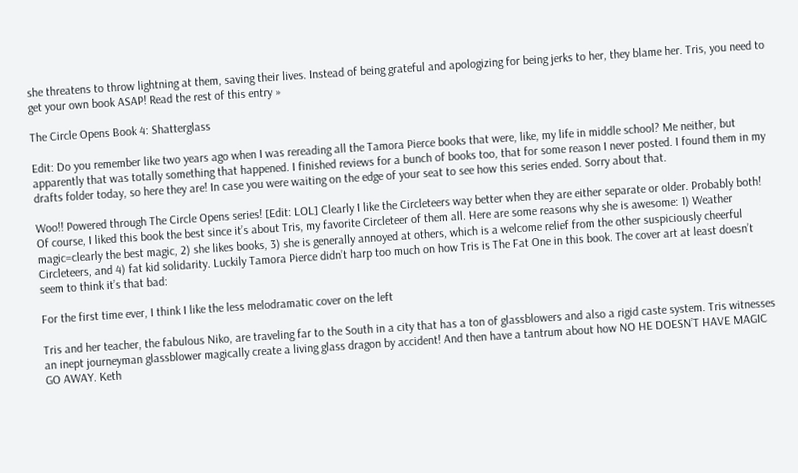she threatens to throw lightning at them, saving their lives. Instead of being grateful and apologizing for being jerks to her, they blame her. Tris, you need to get your own book ASAP! Read the rest of this entry »

The Circle Opens Book 4: Shatterglass

Edit: Do you remember like two years ago when I was rereading all the Tamora Pierce books that were, like, my life in middle school? Me neither, but apparently that was totally something that happened. I finished reviews for a bunch of books too, that for some reason I never posted. I found them in my drafts folder today, so here they are! In case you were waiting on the edge of your seat to see how this series ended. Sorry about that.

Woo!! Powered through The Circle Opens series! [Edit: LOL] Clearly I like the Circleteers way better when they are either separate or older. Probably both! Of course, I liked this book the best since it’s about Tris, my favorite Circleteer of them all. Here are some reasons why she is awesome: 1) Weather magic=clearly the best magic, 2) she likes books, 3) she is generally annoyed at others, which is a welcome relief from the other suspiciously cheerful Circleteers, and 4) fat kid solidarity. Luckily Tamora Pierce didn’t harp too much on how Tris is The Fat One in this book. The cover art at least doesn’t seem to think it’s that bad:

For the first time ever, I think I like the less melodramatic cover on the left

Tris and her teacher, the fabulous Niko, are traveling far to the South in a city that has a ton of glassblowers and also a rigid caste system. Tris witnesses an inept journeyman glassblower magically create a living glass dragon by accident! And then have a tantrum about how NO HE DOESN’T HAVE MAGIC GO AWAY. Keth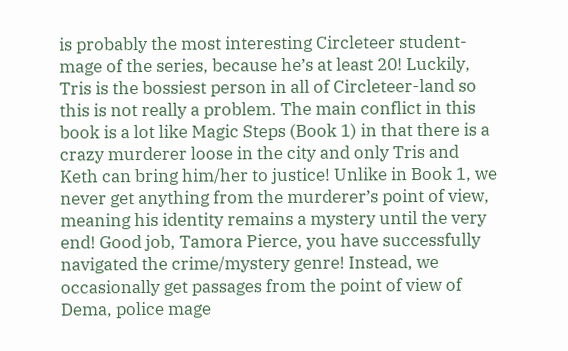is probably the most interesting Circleteer student-mage of the series, because he’s at least 20! Luckily, Tris is the bossiest person in all of Circleteer-land so this is not really a problem. The main conflict in this book is a lot like Magic Steps (Book 1) in that there is a crazy murderer loose in the city and only Tris and Keth can bring him/her to justice! Unlike in Book 1, we never get anything from the murderer’s point of view, meaning his identity remains a mystery until the very end! Good job, Tamora Pierce, you have successfully navigated the crime/mystery genre! Instead, we occasionally get passages from the point of view of Dema, police mage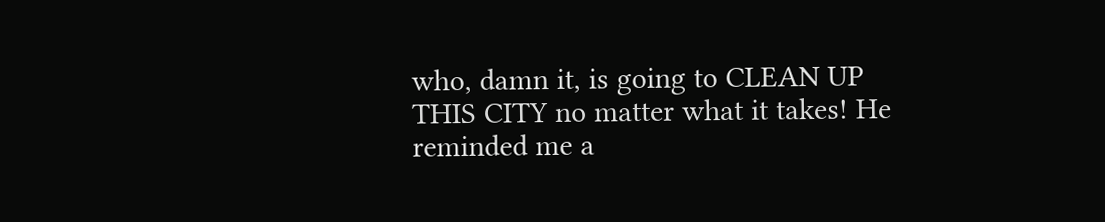who, damn it, is going to CLEAN UP THIS CITY no matter what it takes! He reminded me a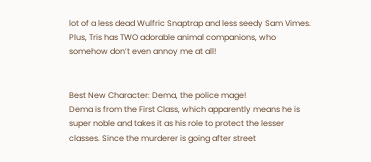lot of a less dead Wulfric Snaptrap and less seedy Sam Vimes. Plus, Tris has TWO adorable animal companions, who somehow don’t even annoy me at all!


Best New Character: Dema, the police mage!
Dema is from the First Class, which apparently means he is super noble and takes it as his role to protect the lesser classes. Since the murderer is going after street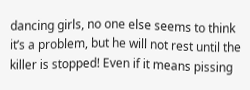dancing girls, no one else seems to think it’s a problem, but he will not rest until the killer is stopped! Even if it means pissing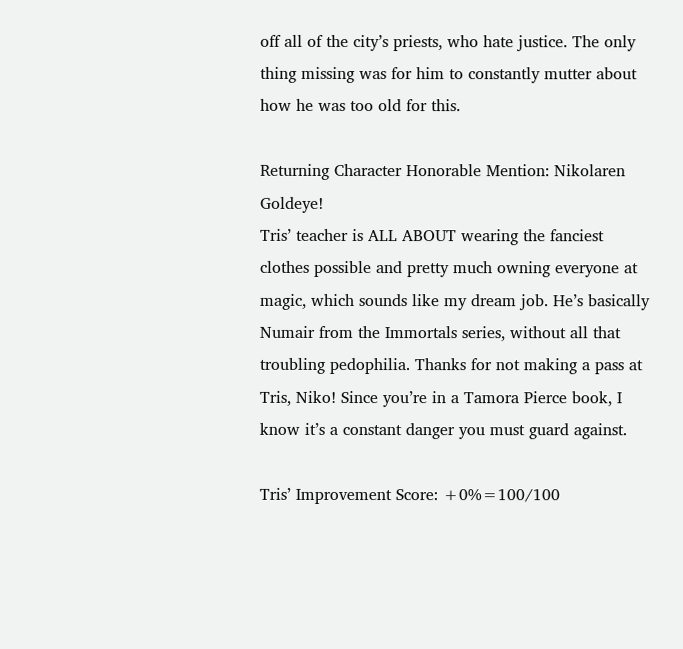off all of the city’s priests, who hate justice. The only thing missing was for him to constantly mutter about how he was too old for this.

Returning Character Honorable Mention: Nikolaren Goldeye!
Tris’ teacher is ALL ABOUT wearing the fanciest clothes possible and pretty much owning everyone at magic, which sounds like my dream job. He’s basically Numair from the Immortals series, without all that troubling pedophilia. Thanks for not making a pass at Tris, Niko! Since you’re in a Tamora Pierce book, I know it’s a constant danger you must guard against.

Tris’ Improvement Score: +0%=100/100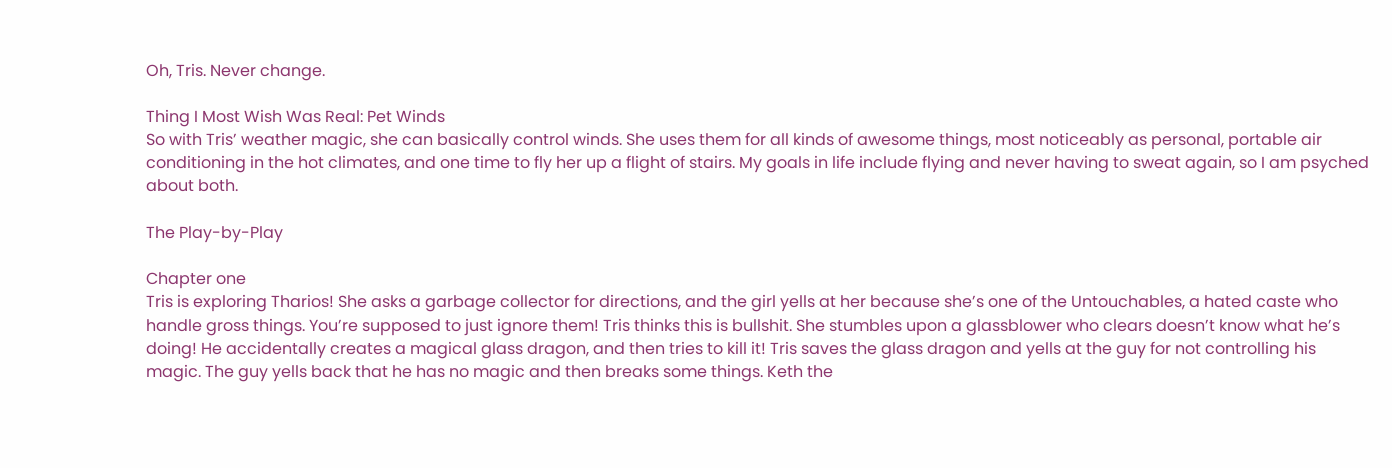Oh, Tris. Never change.

Thing I Most Wish Was Real: Pet Winds
So with Tris’ weather magic, she can basically control winds. She uses them for all kinds of awesome things, most noticeably as personal, portable air conditioning in the hot climates, and one time to fly her up a flight of stairs. My goals in life include flying and never having to sweat again, so I am psyched about both.

The Play-by-Play

Chapter one
Tris is exploring Tharios! She asks a garbage collector for directions, and the girl yells at her because she’s one of the Untouchables, a hated caste who handle gross things. You’re supposed to just ignore them! Tris thinks this is bullshit. She stumbles upon a glassblower who clears doesn’t know what he’s doing! He accidentally creates a magical glass dragon, and then tries to kill it! Tris saves the glass dragon and yells at the guy for not controlling his magic. The guy yells back that he has no magic and then breaks some things. Keth the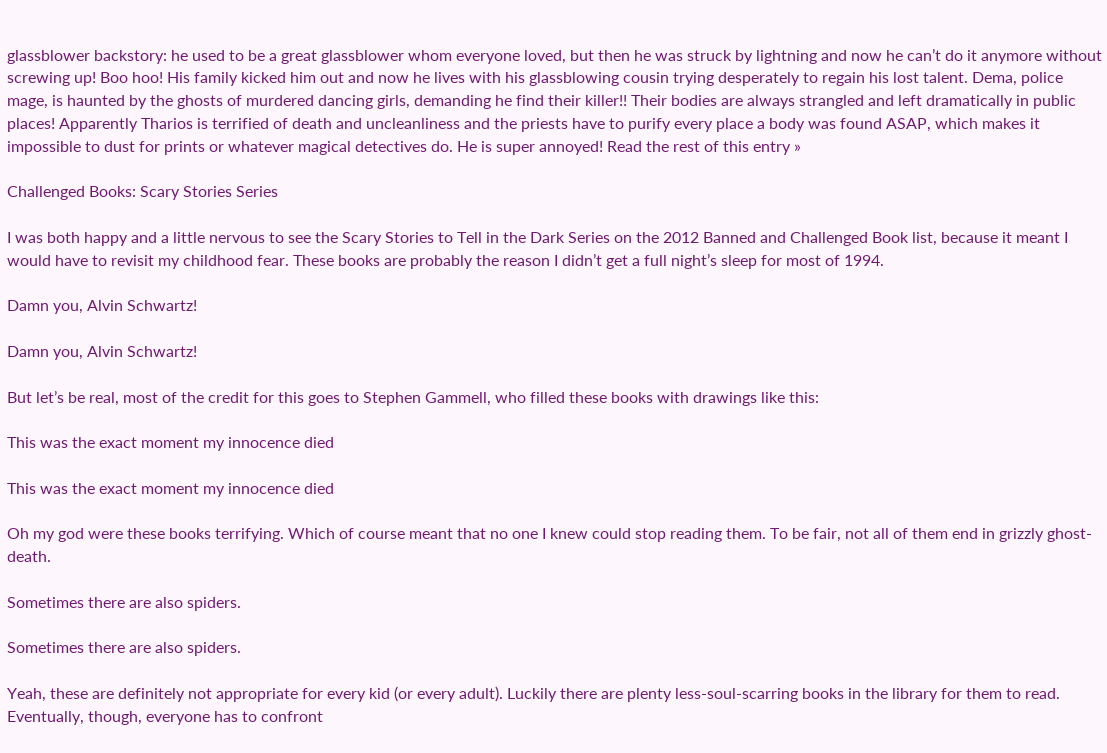glassblower backstory: he used to be a great glassblower whom everyone loved, but then he was struck by lightning and now he can’t do it anymore without screwing up! Boo hoo! His family kicked him out and now he lives with his glassblowing cousin trying desperately to regain his lost talent. Dema, police mage, is haunted by the ghosts of murdered dancing girls, demanding he find their killer!! Their bodies are always strangled and left dramatically in public places! Apparently Tharios is terrified of death and uncleanliness and the priests have to purify every place a body was found ASAP, which makes it impossible to dust for prints or whatever magical detectives do. He is super annoyed! Read the rest of this entry »

Challenged Books: Scary Stories Series

I was both happy and a little nervous to see the Scary Stories to Tell in the Dark Series on the 2012 Banned and Challenged Book list, because it meant I would have to revisit my childhood fear. These books are probably the reason I didn’t get a full night’s sleep for most of 1994.

Damn you, Alvin Schwartz!

Damn you, Alvin Schwartz!

But let’s be real, most of the credit for this goes to Stephen Gammell, who filled these books with drawings like this:

This was the exact moment my innocence died

This was the exact moment my innocence died

Oh my god were these books terrifying. Which of course meant that no one I knew could stop reading them. To be fair, not all of them end in grizzly ghost-death.

Sometimes there are also spiders.

Sometimes there are also spiders.

Yeah, these are definitely not appropriate for every kid (or every adult). Luckily there are plenty less-soul-scarring books in the library for them to read. Eventually, though, everyone has to confront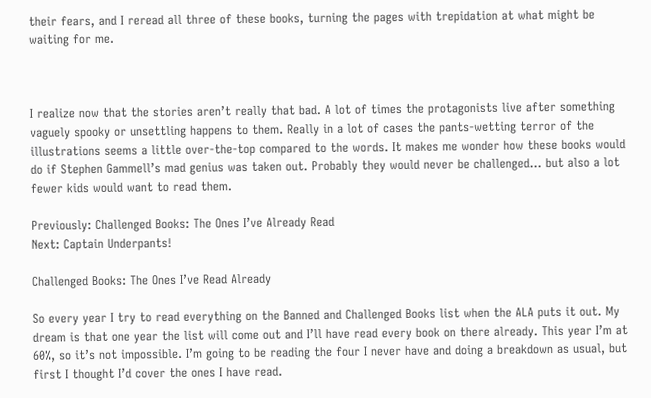their fears, and I reread all three of these books, turning the pages with trepidation at what might be waiting for me.



I realize now that the stories aren’t really that bad. A lot of times the protagonists live after something vaguely spooky or unsettling happens to them. Really in a lot of cases the pants-wetting terror of the illustrations seems a little over-the-top compared to the words. It makes me wonder how these books would do if Stephen Gammell’s mad genius was taken out. Probably they would never be challenged… but also a lot fewer kids would want to read them.

Previously: Challenged Books: The Ones I’ve Already Read
Next: Captain Underpants!

Challenged Books: The Ones I’ve Read Already

So every year I try to read everything on the Banned and Challenged Books list when the ALA puts it out. My dream is that one year the list will come out and I’ll have read every book on there already. This year I’m at 60%, so it’s not impossible. I’m going to be reading the four I never have and doing a breakdown as usual, but first I thought I’d cover the ones I have read.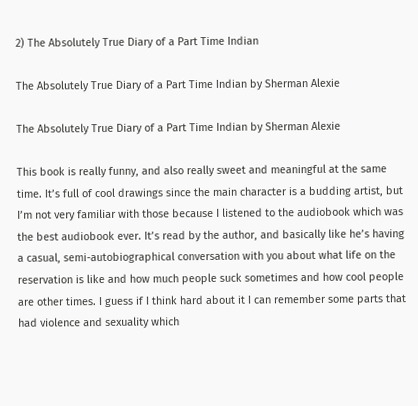2) The Absolutely True Diary of a Part Time Indian

The Absolutely True Diary of a Part Time Indian by Sherman Alexie

The Absolutely True Diary of a Part Time Indian by Sherman Alexie

This book is really funny, and also really sweet and meaningful at the same time. It’s full of cool drawings since the main character is a budding artist, but I’m not very familiar with those because I listened to the audiobook which was the best audiobook ever. It’s read by the author, and basically like he’s having a casual, semi-autobiographical conversation with you about what life on the reservation is like and how much people suck sometimes and how cool people are other times. I guess if I think hard about it I can remember some parts that had violence and sexuality which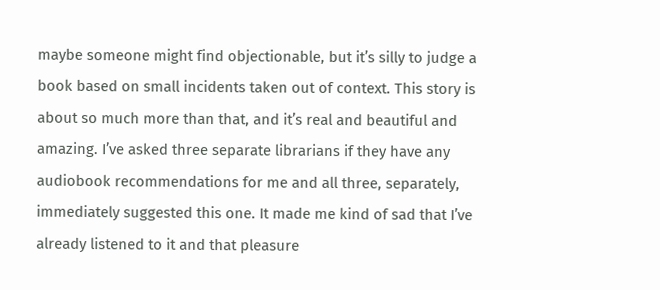maybe someone might find objectionable, but it’s silly to judge a book based on small incidents taken out of context. This story is about so much more than that, and it’s real and beautiful and amazing. I’ve asked three separate librarians if they have any audiobook recommendations for me and all three, separately, immediately suggested this one. It made me kind of sad that I’ve already listened to it and that pleasure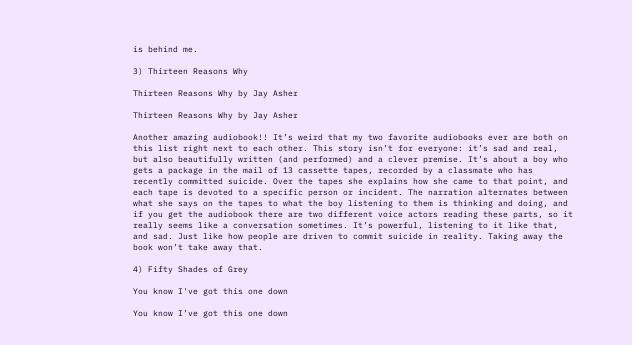is behind me.

3) Thirteen Reasons Why

Thirteen Reasons Why by Jay Asher

Thirteen Reasons Why by Jay Asher

Another amazing audiobook!! It’s weird that my two favorite audiobooks ever are both on this list right next to each other. This story isn’t for everyone: it’s sad and real, but also beautifully written (and performed) and a clever premise. It’s about a boy who gets a package in the mail of 13 cassette tapes, recorded by a classmate who has recently committed suicide. Over the tapes she explains how she came to that point, and each tape is devoted to a specific person or incident. The narration alternates between what she says on the tapes to what the boy listening to them is thinking and doing, and if you get the audiobook there are two different voice actors reading these parts, so it really seems like a conversation sometimes. It’s powerful, listening to it like that, and sad. Just like how people are driven to commit suicide in reality. Taking away the book won’t take away that.

4) Fifty Shades of Grey

You know I've got this one down

You know I’ve got this one down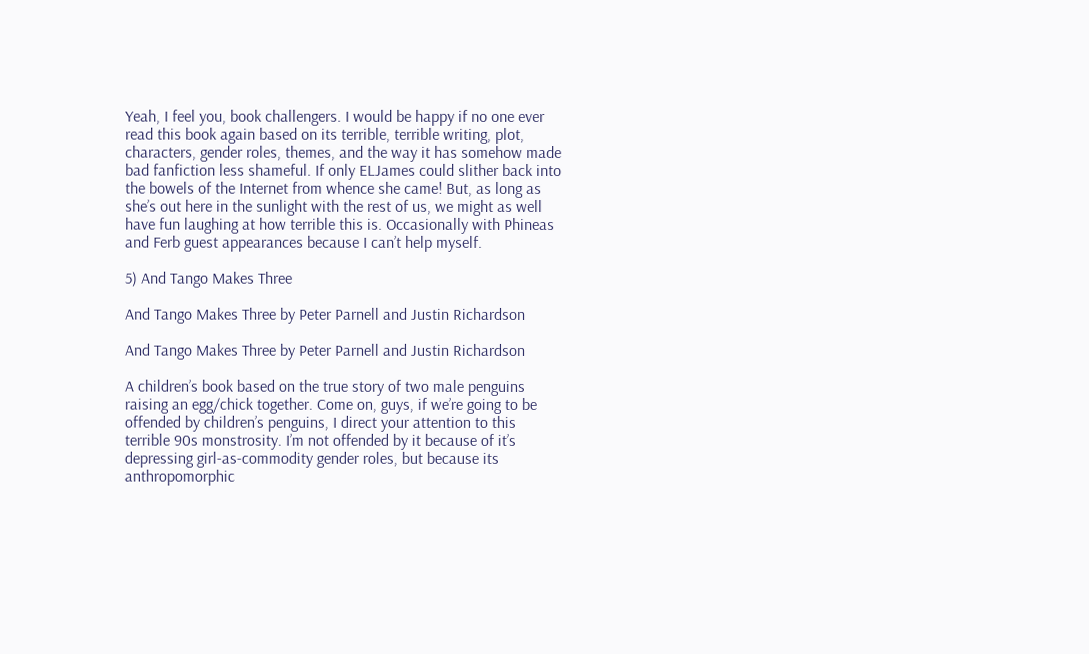Yeah, I feel you, book challengers. I would be happy if no one ever read this book again based on its terrible, terrible writing, plot, characters, gender roles, themes, and the way it has somehow made bad fanfiction less shameful. If only ELJames could slither back into the bowels of the Internet from whence she came! But, as long as she’s out here in the sunlight with the rest of us, we might as well have fun laughing at how terrible this is. Occasionally with Phineas and Ferb guest appearances because I can’t help myself.

5) And Tango Makes Three

And Tango Makes Three by Peter Parnell and Justin Richardson

And Tango Makes Three by Peter Parnell and Justin Richardson

A children’s book based on the true story of two male penguins raising an egg/chick together. Come on, guys, if we’re going to be offended by children’s penguins, I direct your attention to this terrible 90s monstrosity. I’m not offended by it because of it’s depressing girl-as-commodity gender roles, but because its anthropomorphic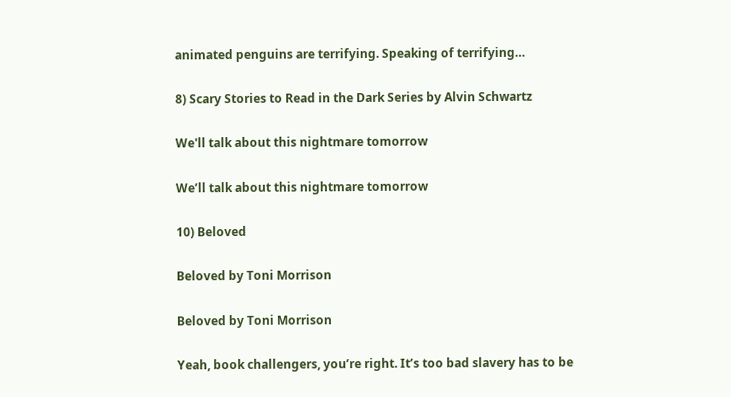animated penguins are terrifying. Speaking of terrifying…

8) Scary Stories to Read in the Dark Series by Alvin Schwartz

We'll talk about this nightmare tomorrow

We’ll talk about this nightmare tomorrow

10) Beloved

Beloved by Toni Morrison

Beloved by Toni Morrison

Yeah, book challengers, you’re right. It’s too bad slavery has to be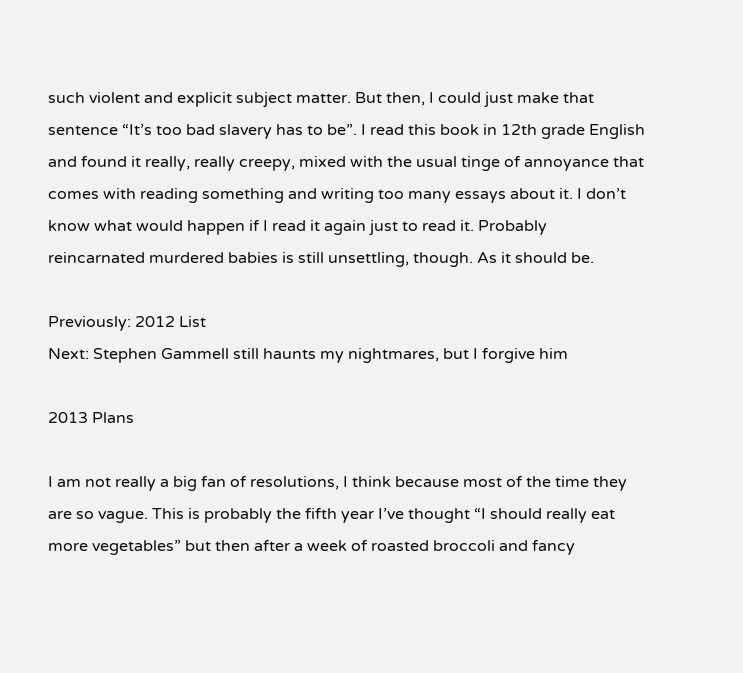such violent and explicit subject matter. But then, I could just make that sentence “It’s too bad slavery has to be”. I read this book in 12th grade English and found it really, really creepy, mixed with the usual tinge of annoyance that comes with reading something and writing too many essays about it. I don’t know what would happen if I read it again just to read it. Probably reincarnated murdered babies is still unsettling, though. As it should be.

Previously: 2012 List
Next: Stephen Gammell still haunts my nightmares, but I forgive him

2013 Plans

I am not really a big fan of resolutions, I think because most of the time they are so vague. This is probably the fifth year I’ve thought “I should really eat more vegetables” but then after a week of roasted broccoli and fancy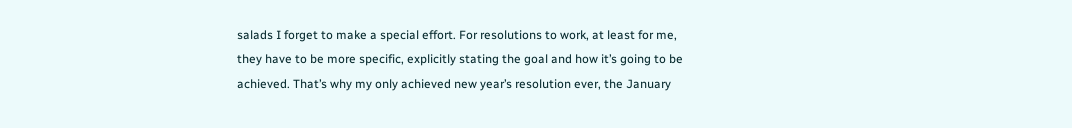salads I forget to make a special effort. For resolutions to work, at least for me, they have to be more specific, explicitly stating the goal and how it’s going to be achieved. That’s why my only achieved new year’s resolution ever, the January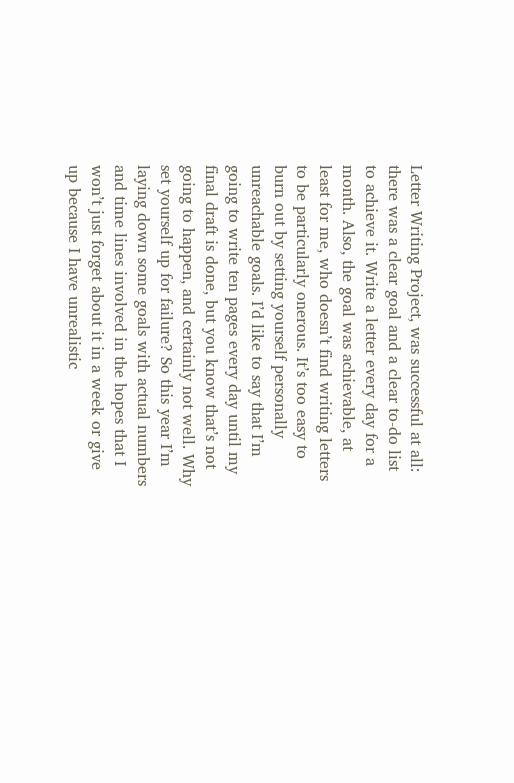Letter Writing Project, was successful at all: there was a clear goal and a clear to-do list to achieve it. Write a letter every day for a month. Also, the goal was achievable, at least for me, who doesn’t find writing letters to be particularly onerous. It’s too easy to burn out by setting yourself personally unreachable goals. I’d like to say that I’m going to write ten pages every day until my final draft is done, but you know that’s not going to happen, and certainly not well. Why set yourself up for failure? So this year I’m laying down some goals with actual numbers and time lines involved in the hopes that I won’t just forget about it in a week or give up because I have unrealistic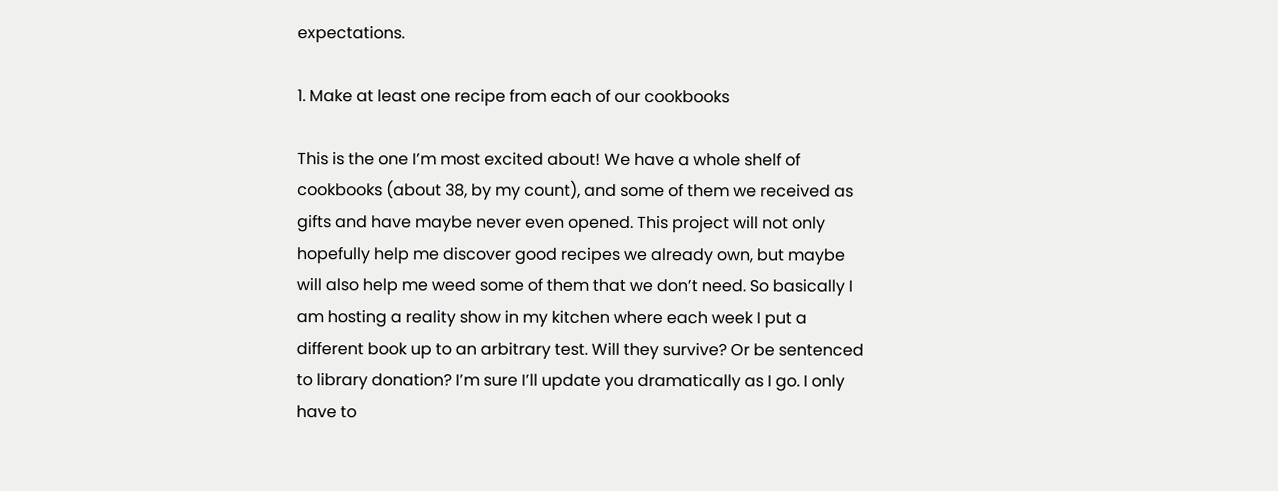expectations.

1. Make at least one recipe from each of our cookbooks

This is the one I’m most excited about! We have a whole shelf of cookbooks (about 38, by my count), and some of them we received as gifts and have maybe never even opened. This project will not only hopefully help me discover good recipes we already own, but maybe will also help me weed some of them that we don’t need. So basically I am hosting a reality show in my kitchen where each week I put a different book up to an arbitrary test. Will they survive? Or be sentenced to library donation? I’m sure I’ll update you dramatically as I go. I only have to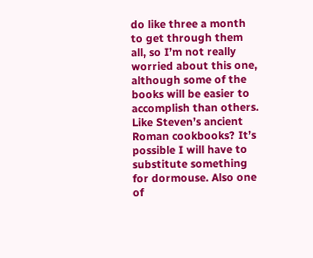do like three a month to get through them all, so I’m not really worried about this one, although some of the books will be easier to accomplish than others. Like Steven’s ancient Roman cookbooks? It’s possible I will have to substitute something for dormouse. Also one of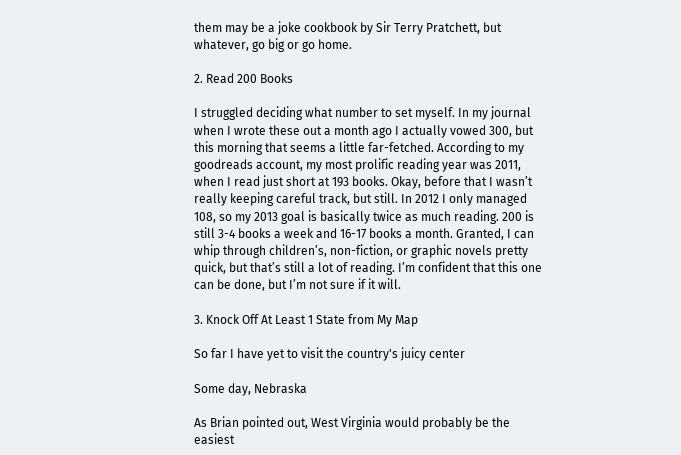them may be a joke cookbook by Sir Terry Pratchett, but whatever, go big or go home.

2. Read 200 Books

I struggled deciding what number to set myself. In my journal when I wrote these out a month ago I actually vowed 300, but this morning that seems a little far-fetched. According to my goodreads account, my most prolific reading year was 2011, when I read just short at 193 books. Okay, before that I wasn’t really keeping careful track, but still. In 2012 I only managed 108, so my 2013 goal is basically twice as much reading. 200 is still 3-4 books a week and 16-17 books a month. Granted, I can whip through children’s, non-fiction, or graphic novels pretty quick, but that’s still a lot of reading. I’m confident that this one can be done, but I’m not sure if it will.

3. Knock Off At Least 1 State from My Map

So far I have yet to visit the country's juicy center

Some day, Nebraska

As Brian pointed out, West Virginia would probably be the easiest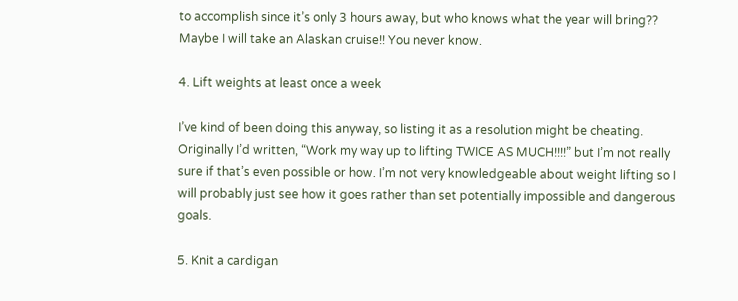to accomplish since it’s only 3 hours away, but who knows what the year will bring?? Maybe I will take an Alaskan cruise!! You never know.

4. Lift weights at least once a week

I’ve kind of been doing this anyway, so listing it as a resolution might be cheating. Originally I’d written, “Work my way up to lifting TWICE AS MUCH!!!!” but I’m not really sure if that’s even possible or how. I’m not very knowledgeable about weight lifting so I will probably just see how it goes rather than set potentially impossible and dangerous goals.

5. Knit a cardigan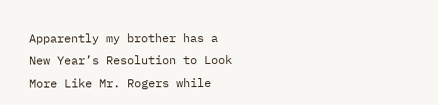Apparently my brother has a New Year’s Resolution to Look More Like Mr. Rogers while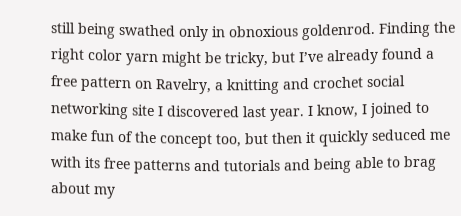still being swathed only in obnoxious goldenrod. Finding the right color yarn might be tricky, but I’ve already found a free pattern on Ravelry, a knitting and crochet social networking site I discovered last year. I know, I joined to make fun of the concept too, but then it quickly seduced me with its free patterns and tutorials and being able to brag about my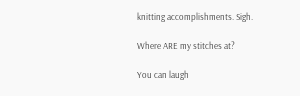knitting accomplishments. Sigh.

Where ARE my stitches at?

You can laugh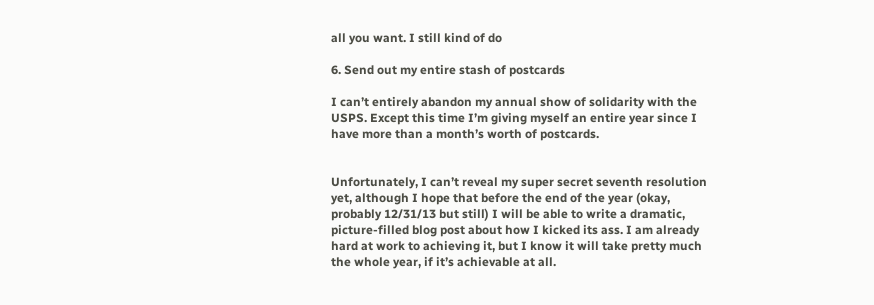all you want. I still kind of do

6. Send out my entire stash of postcards

I can’t entirely abandon my annual show of solidarity with the USPS. Except this time I’m giving myself an entire year since I have more than a month’s worth of postcards.


Unfortunately, I can’t reveal my super secret seventh resolution yet, although I hope that before the end of the year (okay, probably 12/31/13 but still) I will be able to write a dramatic, picture-filled blog post about how I kicked its ass. I am already hard at work to achieving it, but I know it will take pretty much the whole year, if it’s achievable at all.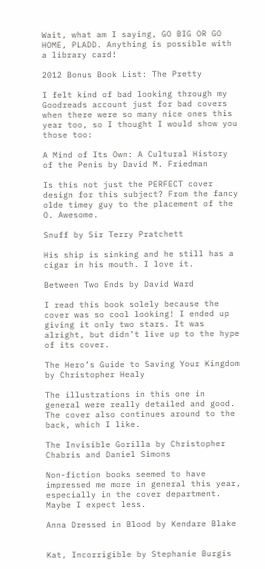Wait, what am I saying, GO BIG OR GO HOME, PLADD. Anything is possible with a library card!

2012 Bonus Book List: The Pretty

I felt kind of bad looking through my Goodreads account just for bad covers when there were so many nice ones this year too, so I thought I would show you those too:

A Mind of Its Own: A Cultural History of the Penis by David M. Friedman

Is this not just the PERFECT cover design for this subject? From the fancy olde timey guy to the placement of the O. Awesome.

Snuff by Sir Terry Pratchett

His ship is sinking and he still has a cigar in his mouth. I love it.

Between Two Ends by David Ward

I read this book solely because the cover was so cool looking! I ended up giving it only two stars. It was alright, but didn’t live up to the hype of its cover.

The Hero’s Guide to Saving Your Kingdom by Christopher Healy

The illustrations in this one in general were really detailed and good. The cover also continues around to the back, which I like.

The Invisible Gorilla by Christopher Chabris and Daniel Simons

Non-fiction books seemed to have impressed me more in general this year, especially in the cover department. Maybe I expect less.

Anna Dressed in Blood by Kendare Blake


Kat, Incorrigible by Stephanie Burgis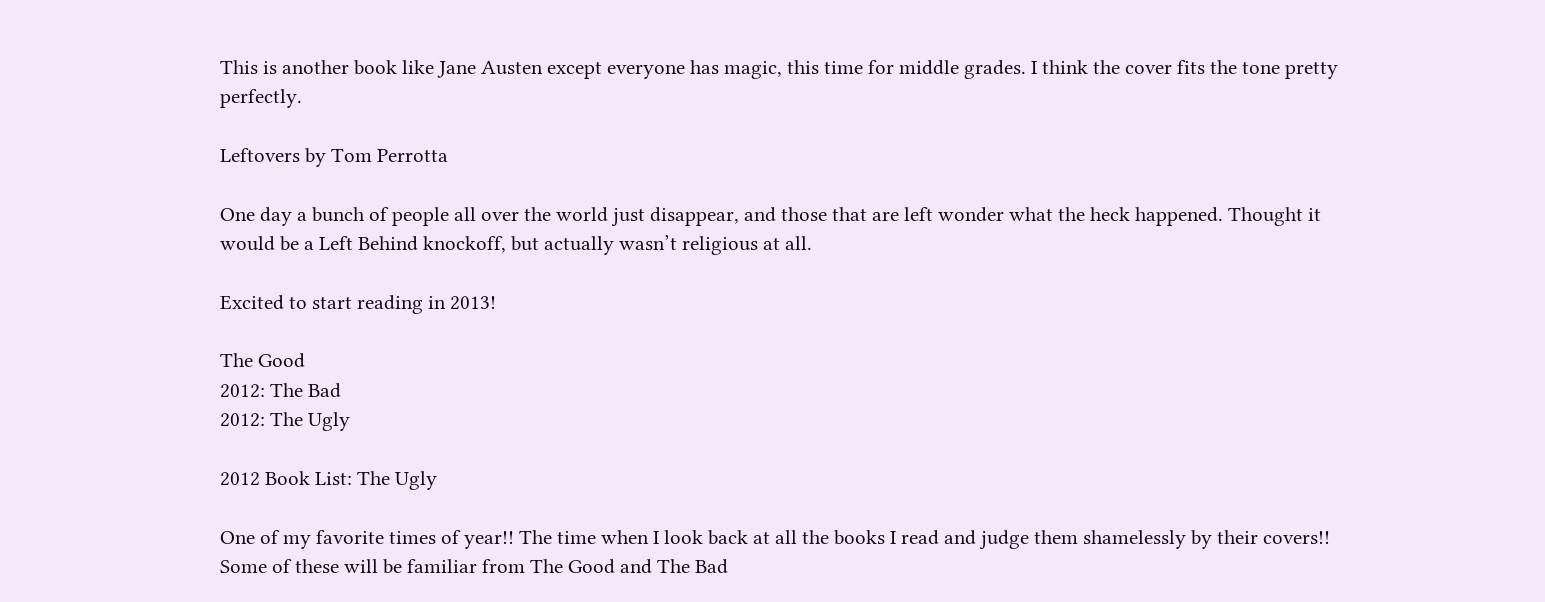This is another book like Jane Austen except everyone has magic, this time for middle grades. I think the cover fits the tone pretty perfectly.

Leftovers by Tom Perrotta

One day a bunch of people all over the world just disappear, and those that are left wonder what the heck happened. Thought it would be a Left Behind knockoff, but actually wasn’t religious at all.

Excited to start reading in 2013!

The Good
2012: The Bad
2012: The Ugly

2012 Book List: The Ugly

One of my favorite times of year!! The time when I look back at all the books I read and judge them shamelessly by their covers!! Some of these will be familiar from The Good and The Bad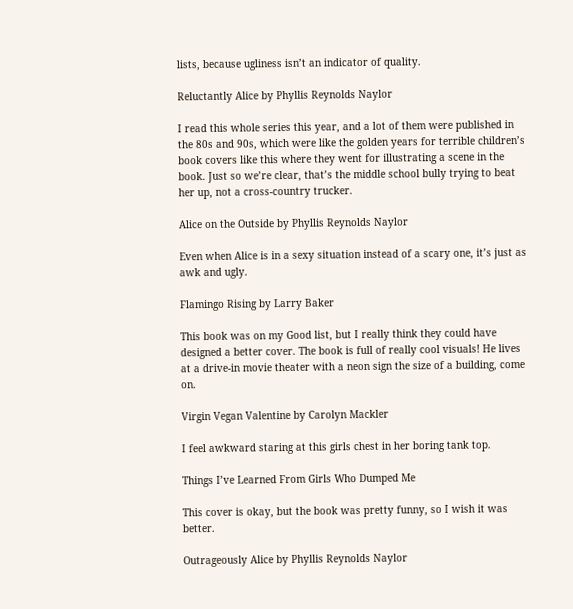lists, because ugliness isn’t an indicator of quality.

Reluctantly Alice by Phyllis Reynolds Naylor

I read this whole series this year, and a lot of them were published in the 80s and 90s, which were like the golden years for terrible children’s book covers like this where they went for illustrating a scene in the book. Just so we’re clear, that’s the middle school bully trying to beat her up, not a cross-country trucker.

Alice on the Outside by Phyllis Reynolds Naylor

Even when Alice is in a sexy situation instead of a scary one, it’s just as awk and ugly.

Flamingo Rising by Larry Baker

This book was on my Good list, but I really think they could have designed a better cover. The book is full of really cool visuals! He lives at a drive-in movie theater with a neon sign the size of a building, come on.

Virgin Vegan Valentine by Carolyn Mackler

I feel awkward staring at this girls chest in her boring tank top.

Things I’ve Learned From Girls Who Dumped Me

This cover is okay, but the book was pretty funny, so I wish it was better.

Outrageously Alice by Phyllis Reynolds Naylor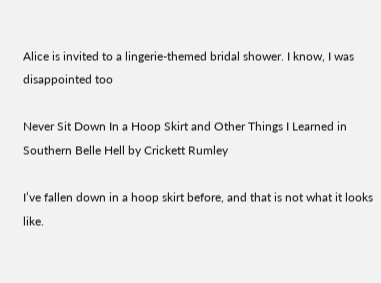Alice is invited to a lingerie-themed bridal shower. I know, I was disappointed too

Never Sit Down In a Hoop Skirt and Other Things I Learned in Southern Belle Hell by Crickett Rumley

I’ve fallen down in a hoop skirt before, and that is not what it looks like.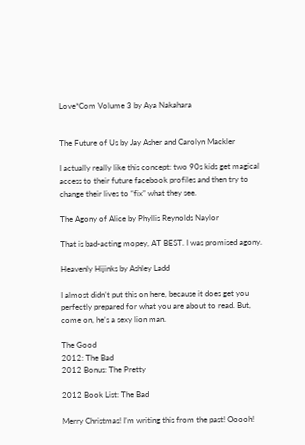Love*Com Volume 3 by Aya Nakahara


The Future of Us by Jay Asher and Carolyn Mackler

I actually really like this concept: two 90s kids get magical access to their future facebook profiles and then try to change their lives to “fix” what they see.

The Agony of Alice by Phyllis Reynolds Naylor

That is bad-acting mopey, AT BEST. I was promised agony.

Heavenly Hijinks by Ashley Ladd

I almost didn’t put this on here, because it does get you perfectly prepared for what you are about to read. But, come on, he’s a sexy lion man.

The Good
2012: The Bad
2012 Bonus: The Pretty

2012 Book List: The Bad

Merry Christmas! I’m writing this from the past! Ooooh!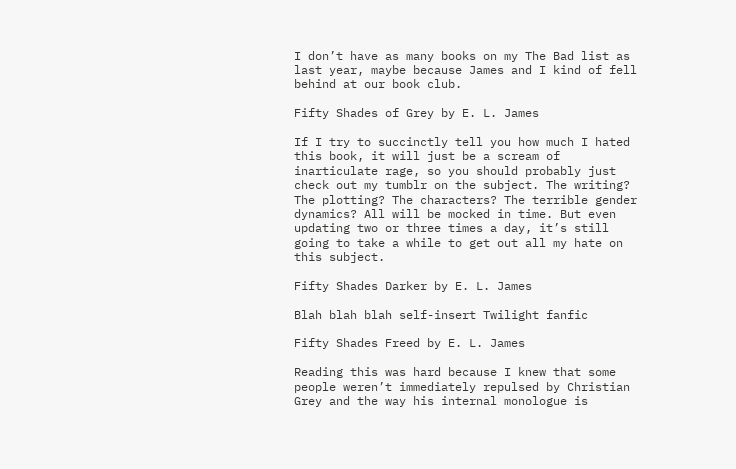I don’t have as many books on my The Bad list as last year, maybe because James and I kind of fell behind at our book club.

Fifty Shades of Grey by E. L. James

If I try to succinctly tell you how much I hated this book, it will just be a scream of inarticulate rage, so you should probably just check out my tumblr on the subject. The writing? The plotting? The characters? The terrible gender dynamics? All will be mocked in time. But even updating two or three times a day, it’s still going to take a while to get out all my hate on this subject.

Fifty Shades Darker by E. L. James

Blah blah blah self-insert Twilight fanfic

Fifty Shades Freed by E. L. James

Reading this was hard because I knew that some people weren’t immediately repulsed by Christian Grey and the way his internal monologue is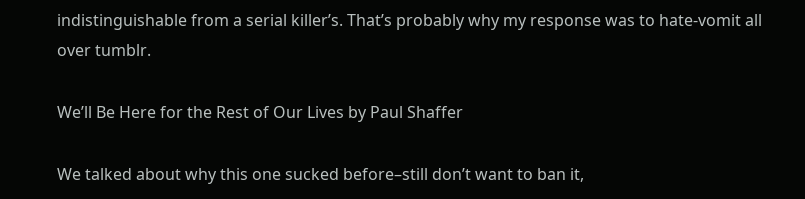indistinguishable from a serial killer’s. That’s probably why my response was to hate-vomit all over tumblr.

We’ll Be Here for the Rest of Our Lives by Paul Shaffer

We talked about why this one sucked before–still don’t want to ban it,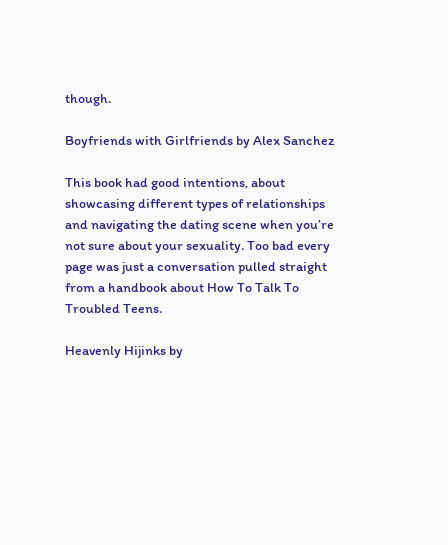though.

Boyfriends with Girlfriends by Alex Sanchez

This book had good intentions, about showcasing different types of relationships and navigating the dating scene when you’re not sure about your sexuality. Too bad every page was just a conversation pulled straight from a handbook about How To Talk To Troubled Teens.

Heavenly Hijinks by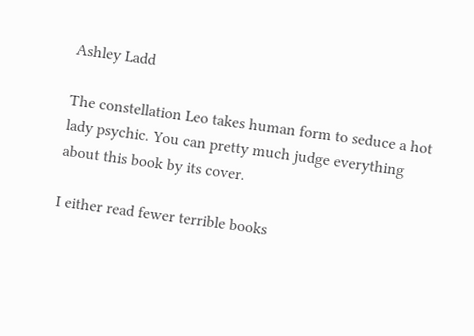Ashley Ladd

The constellation Leo takes human form to seduce a hot lady psychic. You can pretty much judge everything about this book by its cover.

I either read fewer terrible books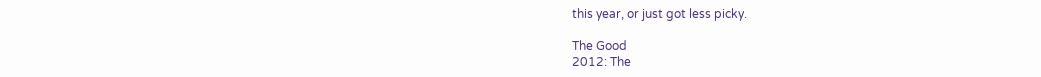this year, or just got less picky.

The Good
2012: The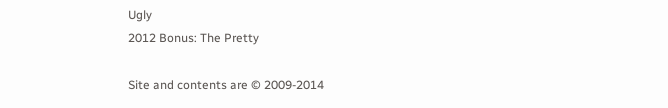Ugly
2012 Bonus: The Pretty

Site and contents are © 2009-2014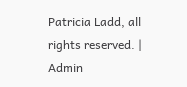Patricia Ladd, all rights reserved. | Admin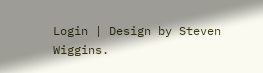Login | Design by Steven Wiggins.